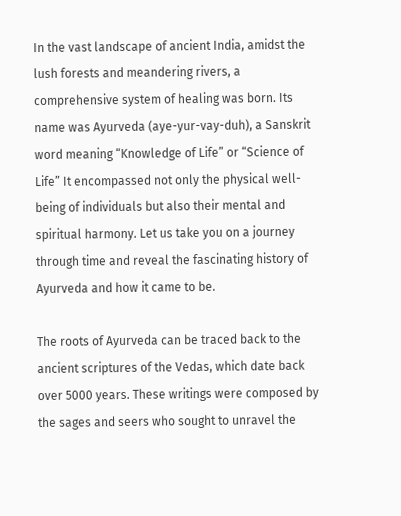In the vast landscape of ancient India, amidst the lush forests and meandering rivers, a comprehensive system of healing was born. Its name was Ayurveda (aye-yur-vay-duh), a Sanskrit word meaning “Knowledge of Life” or “Science of Life” It encompassed not only the physical well-being of individuals but also their mental and spiritual harmony. Let us take you on a journey through time and reveal the fascinating history of Ayurveda and how it came to be.

The roots of Ayurveda can be traced back to the ancient scriptures of the Vedas, which date back over 5000 years. These writings were composed by the sages and seers who sought to unravel the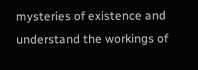mysteries of existence and understand the workings of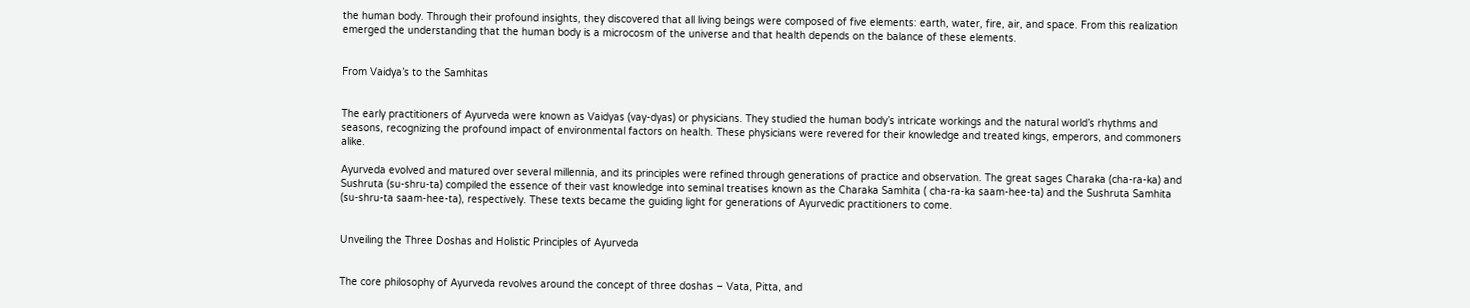the human body. Through their profound insights, they discovered that all living beings were composed of five elements: earth, water, fire, air, and space. From this realization emerged the understanding that the human body is a microcosm of the universe and that health depends on the balance of these elements.


From Vaidya’s to the Samhitas


The early practitioners of Ayurveda were known as Vaidyas (vay-dyas) or physicians. They studied the human body’s intricate workings and the natural world’s rhythms and seasons, recognizing the profound impact of environmental factors on health. These physicians were revered for their knowledge and treated kings, emperors, and commoners alike.

Ayurveda evolved and matured over several millennia, and its principles were refined through generations of practice and observation. The great sages Charaka (cha-ra-ka) and Sushruta (su-shru-ta) compiled the essence of their vast knowledge into seminal treatises known as the Charaka Samhita ( cha-ra-ka saam-hee-ta) and the Sushruta Samhita (su-shru-ta saam-hee-ta), respectively. These texts became the guiding light for generations of Ayurvedic practitioners to come.


Unveiling the Three Doshas and Holistic Principles of Ayurveda


The core philosophy of Ayurveda revolves around the concept of three doshas – Vata, Pitta, and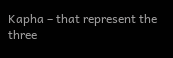Kapha – that represent the three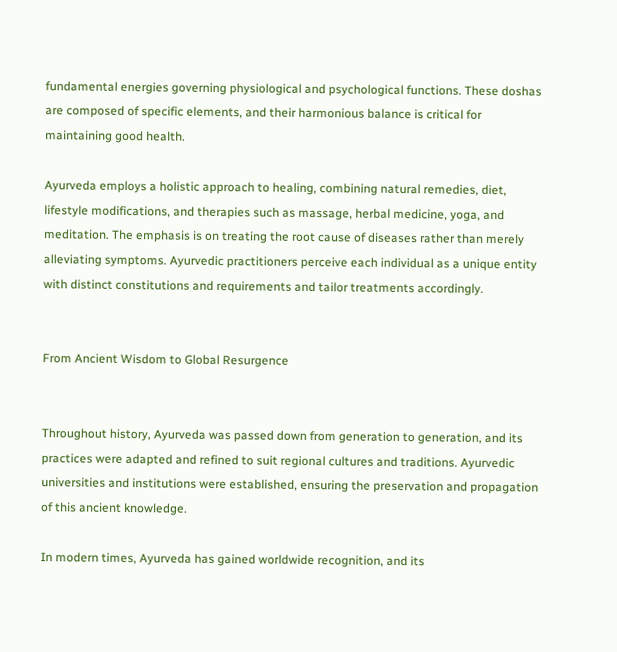fundamental energies governing physiological and psychological functions. These doshas are composed of specific elements, and their harmonious balance is critical for maintaining good health.

Ayurveda employs a holistic approach to healing, combining natural remedies, diet, lifestyle modifications, and therapies such as massage, herbal medicine, yoga, and meditation. The emphasis is on treating the root cause of diseases rather than merely alleviating symptoms. Ayurvedic practitioners perceive each individual as a unique entity with distinct constitutions and requirements and tailor treatments accordingly.


From Ancient Wisdom to Global Resurgence


Throughout history, Ayurveda was passed down from generation to generation, and its practices were adapted and refined to suit regional cultures and traditions. Ayurvedic universities and institutions were established, ensuring the preservation and propagation of this ancient knowledge.

In modern times, Ayurveda has gained worldwide recognition, and its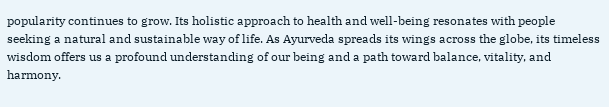popularity continues to grow. Its holistic approach to health and well-being resonates with people seeking a natural and sustainable way of life. As Ayurveda spreads its wings across the globe, its timeless wisdom offers us a profound understanding of our being and a path toward balance, vitality, and harmony.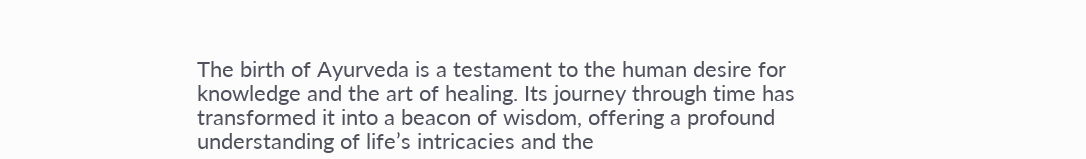The birth of Ayurveda is a testament to the human desire for knowledge and the art of healing. Its journey through time has transformed it into a beacon of wisdom, offering a profound understanding of life’s intricacies and the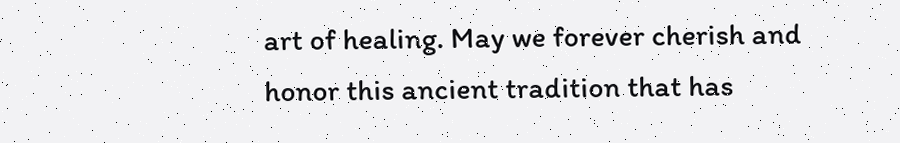art of healing. May we forever cherish and honor this ancient tradition that has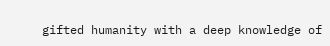gifted humanity with a deep knowledge of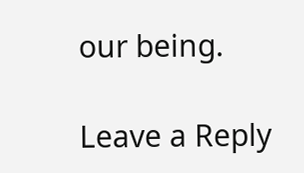our being.

Leave a Reply